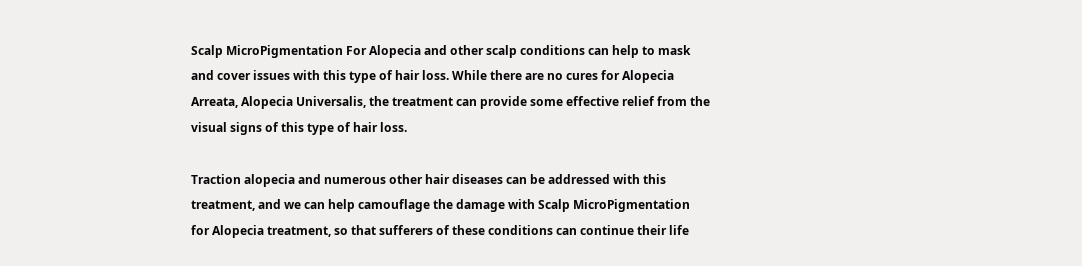Scalp MicroPigmentation For Alopecia and other scalp conditions can help to mask and cover issues with this type of hair loss. While there are no cures for Alopecia Arreata, Alopecia Universalis, the treatment can provide some effective relief from the visual signs of this type of hair loss.

Traction alopecia and numerous other hair diseases can be addressed with this treatment, and we can help camouflage the damage with Scalp MicroPigmentation for Alopecia treatment, so that sufferers of these conditions can continue their life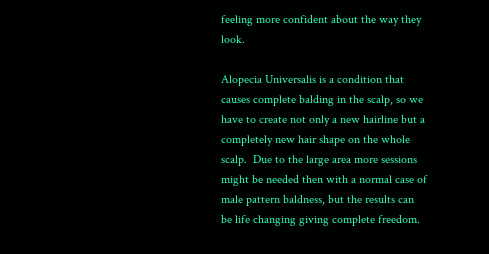feeling more confident about the way they look.

Alopecia Universalis is a condition that causes complete balding in the scalp, so we have to create not only a new hairline but a completely new hair shape on the whole scalp.  Due to the large area more sessions might be needed then with a normal case of male pattern baldness, but the results can be life changing giving complete freedom.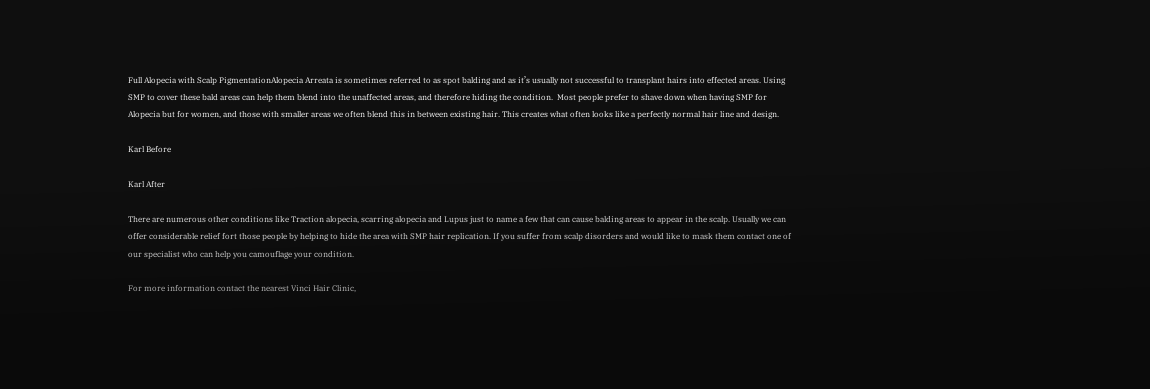Full Alopecia with Scalp PigmentationAlopecia Arreata is sometimes referred to as spot balding and as it’s usually not successful to transplant hairs into effected areas. Using SMP to cover these bald areas can help them blend into the unaffected areas, and therefore hiding the condition.  Most people prefer to shave down when having SMP for Alopecia but for women, and those with smaller areas we often blend this in between existing hair. This creates what often looks like a perfectly normal hair line and design.

Karl Before

Karl After

There are numerous other conditions like Traction alopecia, scarring alopecia and Lupus just to name a few that can cause balding areas to appear in the scalp. Usually we can offer considerable relief fort those people by helping to hide the area with SMP hair replication. If you suffer from scalp disorders and would like to mask them contact one of our specialist who can help you camouflage your condition.

For more information contact the nearest Vinci Hair Clinic,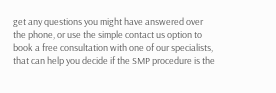get any questions you might have answered over the phone, or use the simple contact us option to book a free consultation with one of our specialists, that can help you decide if the SMP procedure is the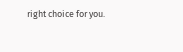right choice for you.